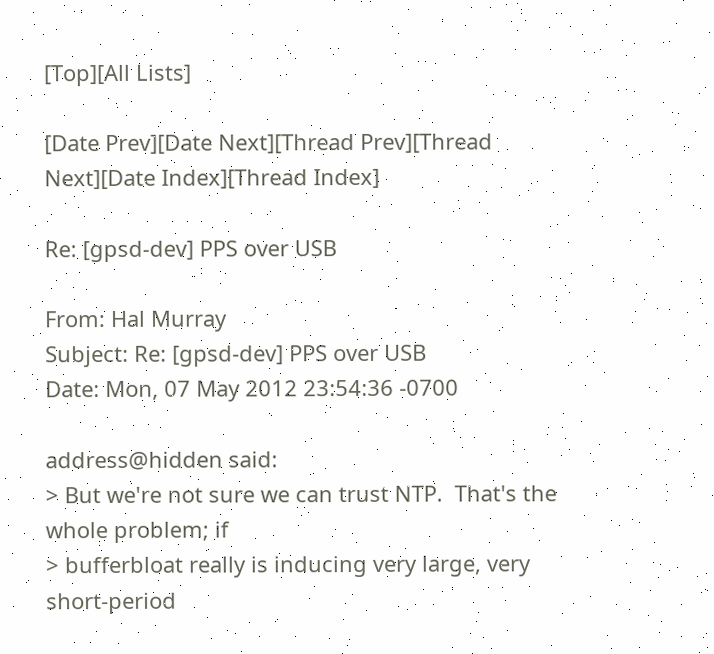[Top][All Lists]

[Date Prev][Date Next][Thread Prev][Thread Next][Date Index][Thread Index]

Re: [gpsd-dev] PPS over USB

From: Hal Murray
Subject: Re: [gpsd-dev] PPS over USB
Date: Mon, 07 May 2012 23:54:36 -0700

address@hidden said:
> But we're not sure we can trust NTP.  That's the whole problem; if
> bufferbloat really is inducing very large, very short-period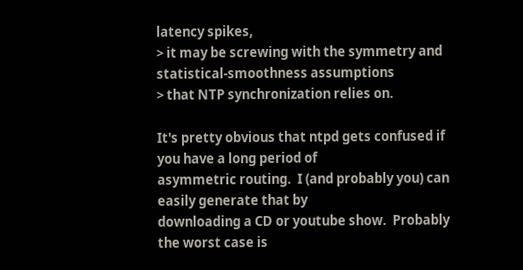latency spikes,
> it may be screwing with the symmetry and statistical-smoothness assumptions
> that NTP synchronization relies on.

It's pretty obvious that ntpd gets confused if you have a long period of
asymmetric routing.  I (and probably you) can easily generate that by
downloading a CD or youtube show.  Probably the worst case is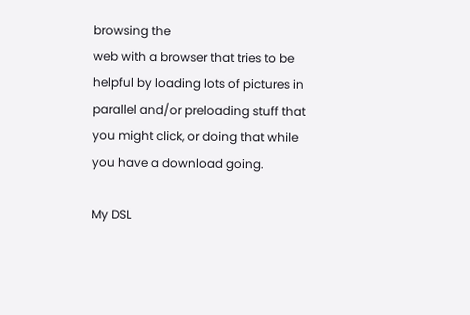browsing the
web with a browser that tries to be helpful by loading lots of pictures in
parallel and/or preloading stuff that you might click, or doing that while
you have a download going.

My DSL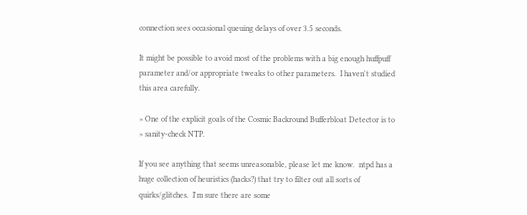connection sees occasional queuing delays of over 3.5 seconds.

It might be possible to avoid most of the problems with a big enough huffpuff
parameter and/or appropriate tweaks to other parameters.  I haven't studied
this area carefully.

> One of the explicit goals of the Cosmic Backround Bufferbloat Detector is to
> sanity-check NTP.

If you see anything that seems unreasonable, please let me know.  ntpd has a
huge collection of heuristics (hacks?) that try to filter out all sorts of
quirks/glitches.  I'm sure there are some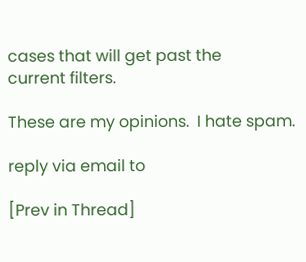cases that will get past the
current filters.

These are my opinions.  I hate spam.

reply via email to

[Prev in Thread]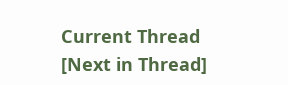Current Thread [Next in Thread]